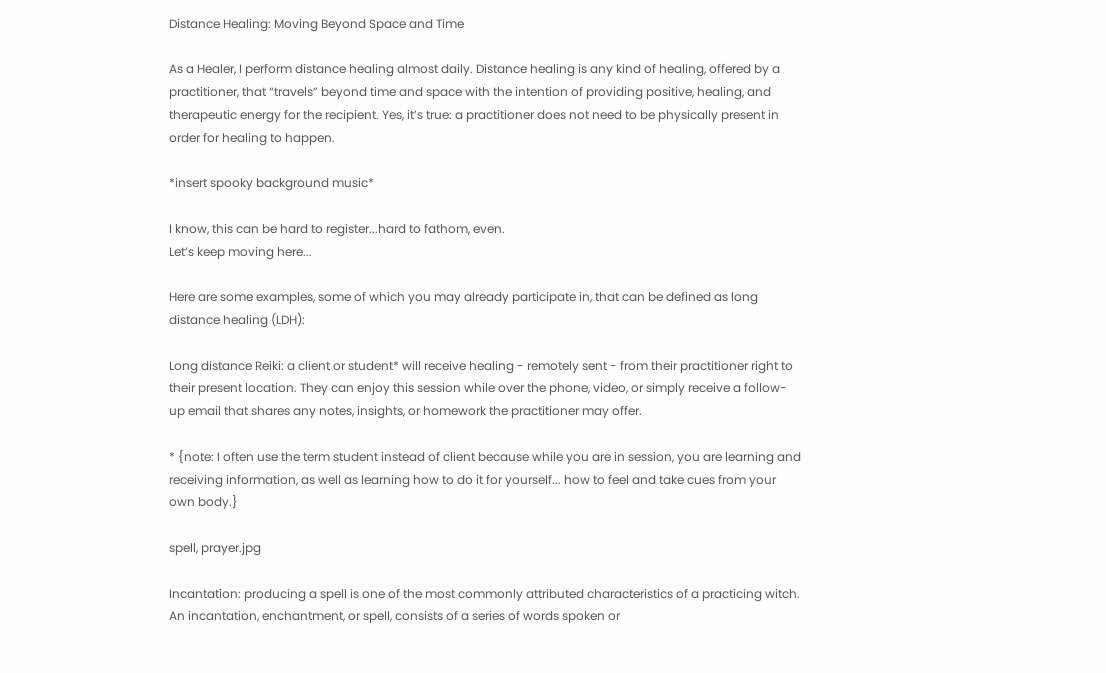Distance Healing: Moving Beyond Space and Time

As a Healer, I perform distance healing almost daily. Distance healing is any kind of healing, offered by a practitioner, that “travels” beyond time and space with the intention of providing positive, healing, and therapeutic energy for the recipient. Yes, it’s true: a practitioner does not need to be physically present in order for healing to happen.

*insert spooky background music*

I know, this can be hard to register...hard to fathom, even.
Let’s keep moving here...

Here are some examples, some of which you may already participate in, that can be defined as long distance healing (LDH):

Long distance Reiki: a client or student* will receive healing - remotely sent - from their practitioner right to their present location. They can enjoy this session while over the phone, video, or simply receive a follow-up email that shares any notes, insights, or homework the practitioner may offer.

* {note: I often use the term student instead of client because while you are in session, you are learning and receiving information, as well as learning how to do it for yourself... how to feel and take cues from your own body.}

spell, prayer.jpg

Incantation: producing a spell is one of the most commonly attributed characteristics of a practicing witch. An incantation, enchantment, or spell, consists of a series of words spoken or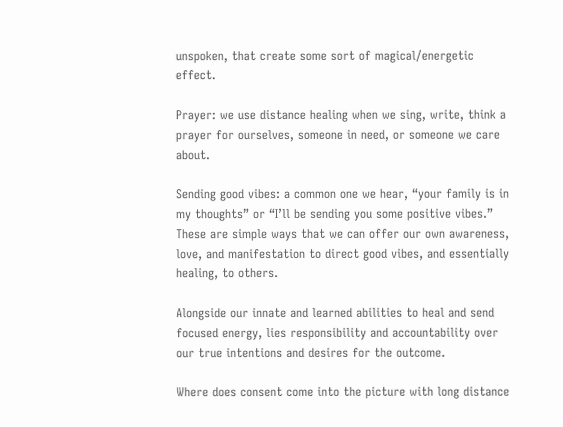unspoken, that create some sort of magical/energetic effect.

Prayer: we use distance healing when we sing, write, think a prayer for ourselves, someone in need, or someone we care about.

Sending good vibes: a common one we hear, “your family is in my thoughts” or “I’ll be sending you some positive vibes.” These are simple ways that we can offer our own awareness, love, and manifestation to direct good vibes, and essentially healing, to others.

Alongside our innate and learned abilities to heal and send focused energy, lies responsibility and accountability over our true intentions and desires for the outcome.

Where does consent come into the picture with long distance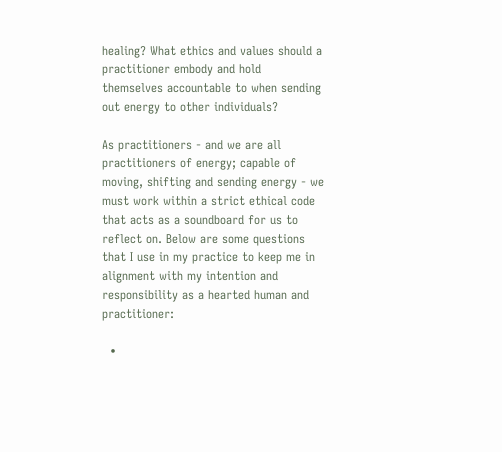healing? What ethics and values should a practitioner embody and hold themselves accountable to when sending out energy to other individuals?

As practitioners - and we are all practitioners of energy; capable of moving, shifting and sending energy - we must work within a strict ethical code that acts as a soundboard for us to reflect on. Below are some questions that I use in my practice to keep me in alignment with my intention and responsibility as a hearted human and practitioner:

  •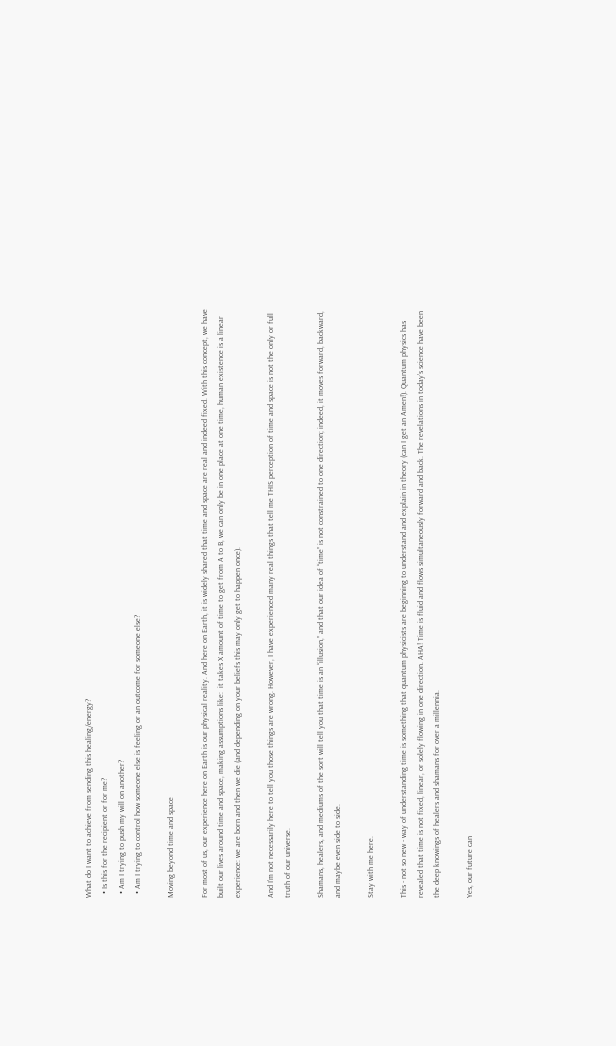What do I want to achieve from sending this healing/energy?
  • Is this for the recipient or for me?
  • Am I trying to push my will on another?
  • Am I trying to control how someone else is feeling or an outcome for someone else?

Moving beyond time and space

For most of us, our experience here on Earth is our physical reality. And here on Earth, it is widely shared that time and space are real and indeed fixed. With this concept, we have built our lives around time and space, making assumptions like:  it takes X amount of time to get from A to B, we can only be in one place at one time, human existence is a linear experience: we are born and then we die (and depending on your beliefs this may only get to happen once).

And I’m not necessarily here to tell you those things are wrong. However, I have experienced many real things that tell me THIS perception of time and space is not the only or full truth of our universe.

Shamans, healers, and mediums of the sort will tell you that time is an “illusion,” and that our idea of “time” is not constrained to one direction; indeed, it moves forward, backward, and maybe even side to side.

Stay with me here.

This - not so new - way of understanding time is something that quantum physicists are beginning to understand and explain in theory (can I get an Amen!). Quantum physics has revealed that time is not fixed, linear, or solely flowing in one direction. AHA! Time is fluid and flows simultaneously forward and back. The revelations in today’s science have been the deep knowings of healers and shamans for over a millennia.

Yes, our future can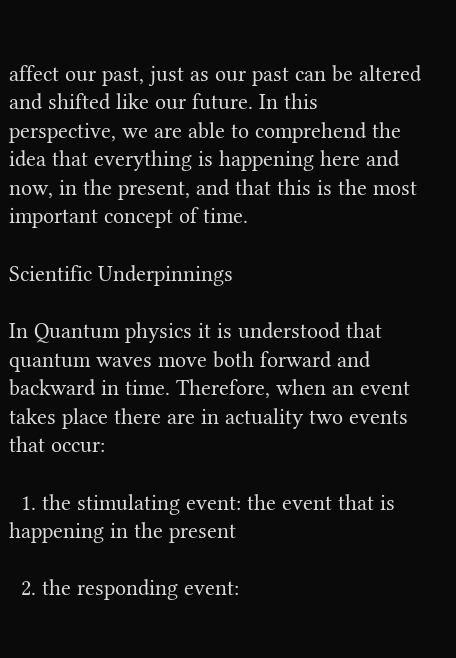affect our past, just as our past can be altered and shifted like our future. In this perspective, we are able to comprehend the idea that everything is happening here and now, in the present, and that this is the most important concept of time.

Scientific Underpinnings

In Quantum physics it is understood that quantum waves move both forward and backward in time. Therefore, when an event takes place there are in actuality two events that occur:

  1. the stimulating event: the event that is happening in the present

  2. the responding event: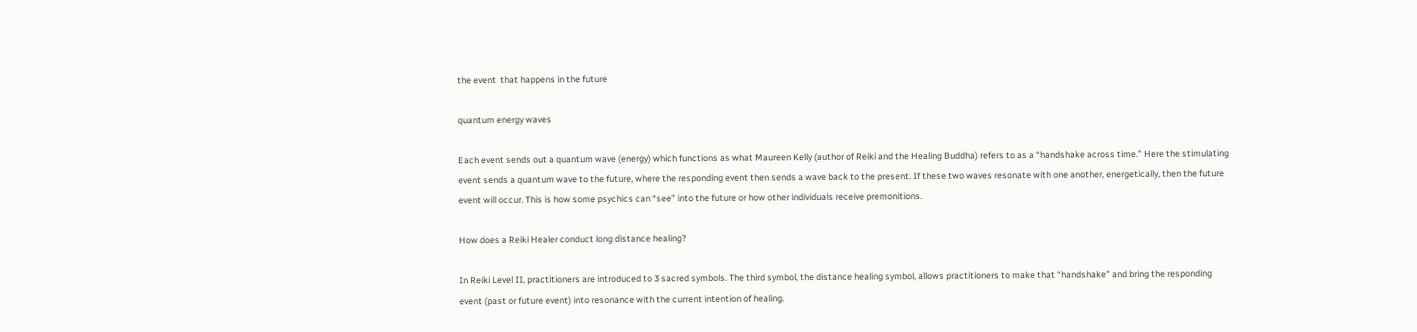the event  that happens in the future

quantum energy waves

Each event sends out a quantum wave (energy) which functions as what Maureen Kelly (author of Reiki and the Healing Buddha) refers to as a “handshake across time.” Here the stimulating event sends a quantum wave to the future, where the responding event then sends a wave back to the present. If these two waves resonate with one another, energetically, then the future event will occur. This is how some psychics can “see” into the future or how other individuals receive premonitions.

How does a Reiki Healer conduct long distance healing?

In Reiki Level II, practitioners are introduced to 3 sacred symbols. The third symbol, the distance healing symbol, allows practitioners to make that “handshake” and bring the responding event (past or future event) into resonance with the current intention of healing.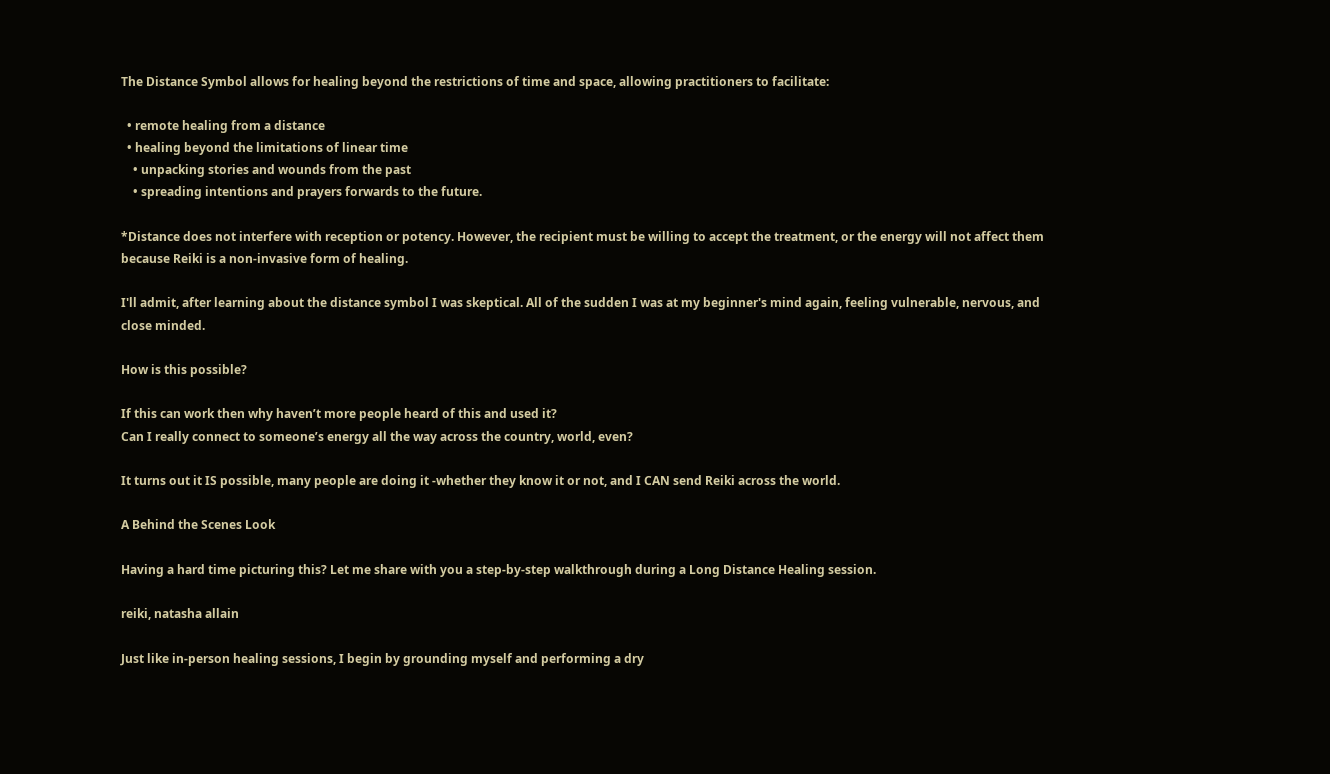The Distance Symbol allows for healing beyond the restrictions of time and space, allowing practitioners to facilitate:

  • remote healing from a distance
  • healing beyond the limitations of linear time
    • unpacking stories and wounds from the past
    • spreading intentions and prayers forwards to the future.

*Distance does not interfere with reception or potency. However, the recipient must be willing to accept the treatment, or the energy will not affect them because Reiki is a non-invasive form of healing.

I'll admit, after learning about the distance symbol I was skeptical. All of the sudden I was at my beginner's mind again, feeling vulnerable, nervous, and close minded.

How is this possible?

If this can work then why haven’t more people heard of this and used it?
Can I really connect to someone’s energy all the way across the country, world, even?

It turns out it IS possible, many people are doing it -whether they know it or not, and I CAN send Reiki across the world.

A Behind the Scenes Look

Having a hard time picturing this? Let me share with you a step-by-step walkthrough during a Long Distance Healing session.

reiki, natasha allain

Just like in-person healing sessions, I begin by grounding myself and performing a dry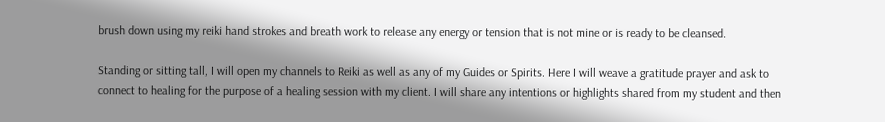brush down using my reiki hand strokes and breath work to release any energy or tension that is not mine or is ready to be cleansed.

Standing or sitting tall, I will open my channels to Reiki as well as any of my Guides or Spirits. Here I will weave a gratitude prayer and ask to connect to healing for the purpose of a healing session with my client. I will share any intentions or highlights shared from my student and then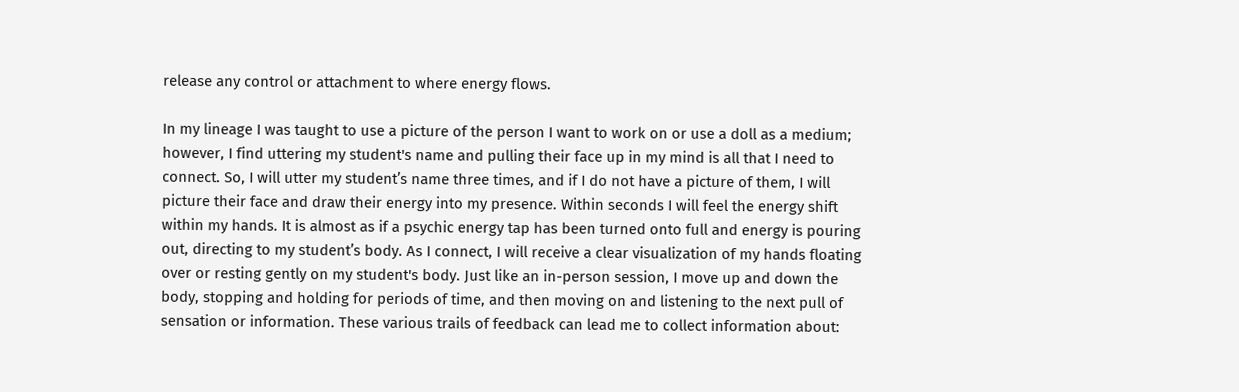release any control or attachment to where energy flows.

In my lineage I was taught to use a picture of the person I want to work on or use a doll as a medium; however, I find uttering my student's name and pulling their face up in my mind is all that I need to connect. So, I will utter my student’s name three times, and if I do not have a picture of them, I will picture their face and draw their energy into my presence. Within seconds I will feel the energy shift within my hands. It is almost as if a psychic energy tap has been turned onto full and energy is pouring out, directing to my student’s body. As I connect, I will receive a clear visualization of my hands floating over or resting gently on my student's body. Just like an in-person session, I move up and down the body, stopping and holding for periods of time, and then moving on and listening to the next pull of sensation or information. These various trails of feedback can lead me to collect information about: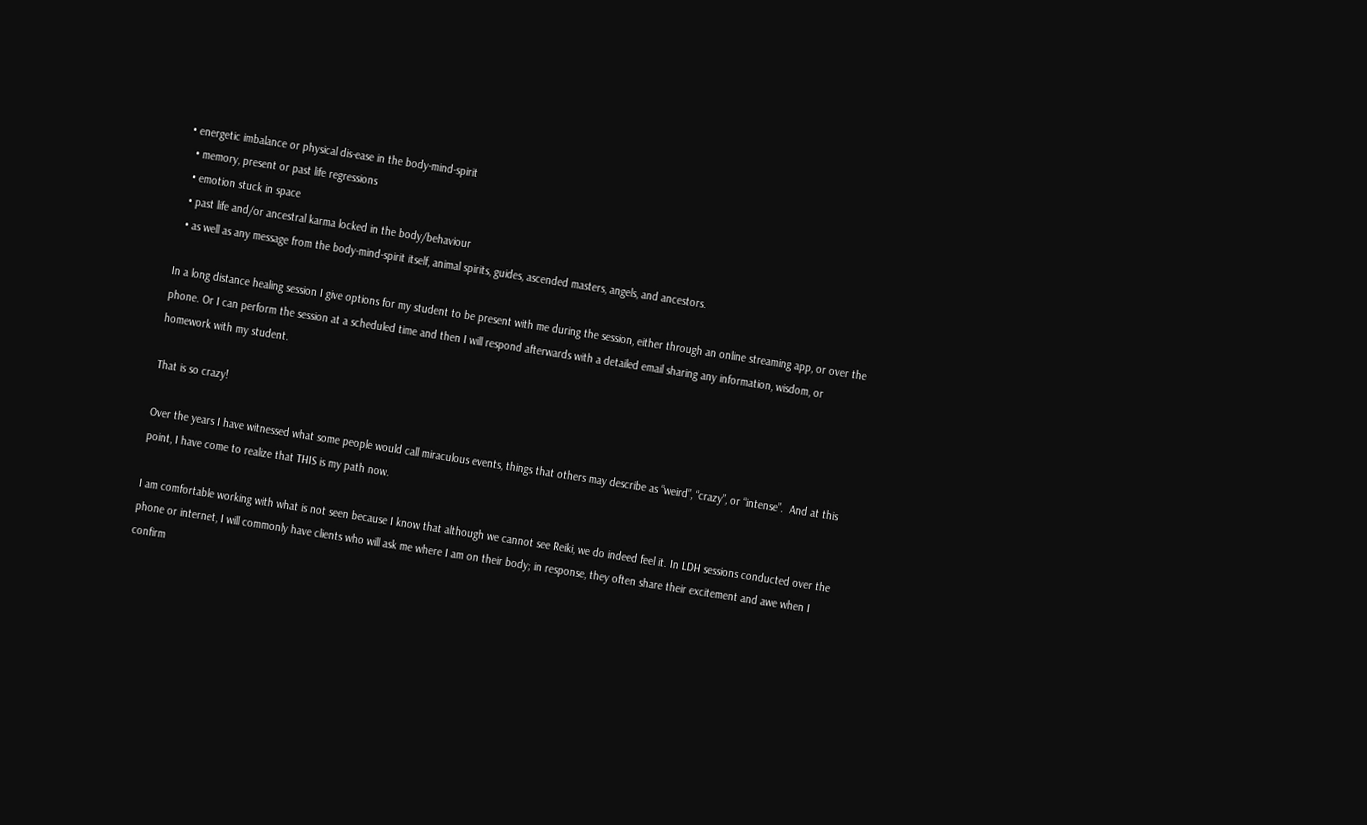• energetic imbalance or physical dis-ease in the body-mind-spirit
  • memory, present or past life regressions
  • emotion stuck in space
  • past life and/or ancestral karma locked in the body/behaviour
  • as well as any message from the body-mind-spirit itself, animal spirits, guides, ascended masters, angels, and ancestors.

In a long distance healing session I give options for my student to be present with me during the session, either through an online streaming app, or over the phone. Or I can perform the session at a scheduled time and then I will respond afterwards with a detailed email sharing any information, wisdom, or homework with my student.

That is so crazy!

Over the years I have witnessed what some people would call miraculous events, things that others may describe as “weird”, “crazy”, or “intense”.  And at this point, I have come to realize that THIS is my path now.

I am comfortable working with what is not seen because I know that although we cannot see Reiki, we do indeed feel it. In LDH sessions conducted over the phone or internet, I will commonly have clients who will ask me where I am on their body; in response, they often share their excitement and awe when I confirm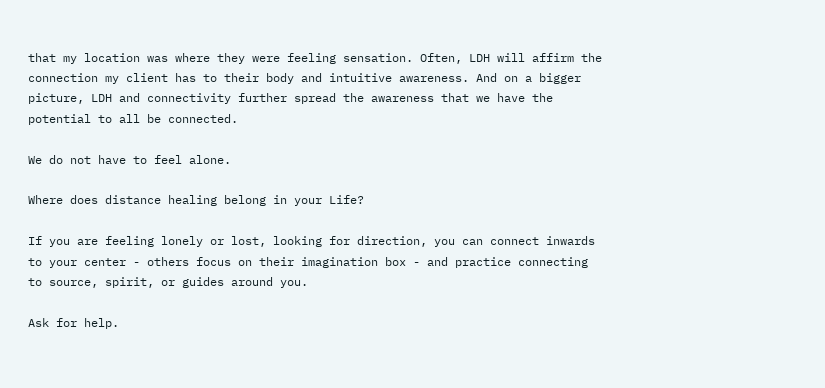that my location was where they were feeling sensation. Often, LDH will affirm the connection my client has to their body and intuitive awareness. And on a bigger picture, LDH and connectivity further spread the awareness that we have the potential to all be connected.

We do not have to feel alone.

Where does distance healing belong in your Life?

If you are feeling lonely or lost, looking for direction, you can connect inwards to your center - others focus on their imagination box - and practice connecting to source, spirit, or guides around you.

Ask for help.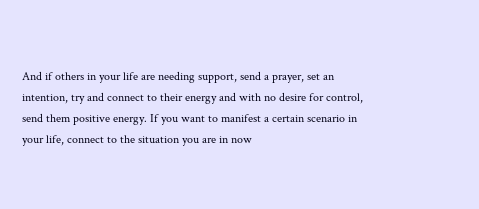And if others in your life are needing support, send a prayer, set an intention, try and connect to their energy and with no desire for control, send them positive energy. If you want to manifest a certain scenario in your life, connect to the situation you are in now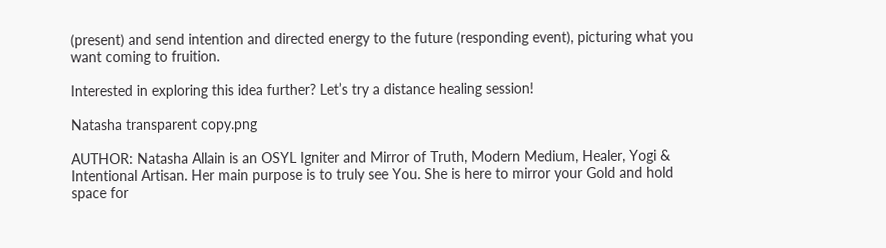(present) and send intention and directed energy to the future (responding event), picturing what you want coming to fruition.

Interested in exploring this idea further? Let’s try a distance healing session!

Natasha transparent copy.png

AUTHOR: Natasha Allain is an OSYL Igniter and Mirror of Truth, Modern Medium, Healer, Yogi & Intentional Artisan. Her main purpose is to truly see You. She is here to mirror your Gold and hold space for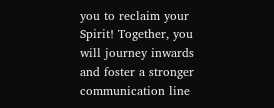you to reclaim your Spirit! Together, you will journey inwards and foster a stronger communication line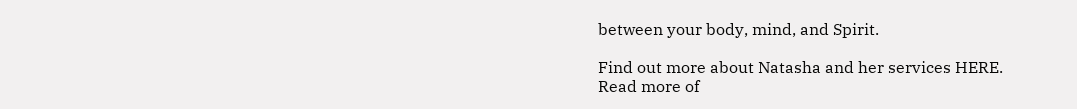between your body, mind, and Spirit.

Find out more about Natasha and her services HERE.
Read more of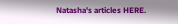Natasha's articles HERE.